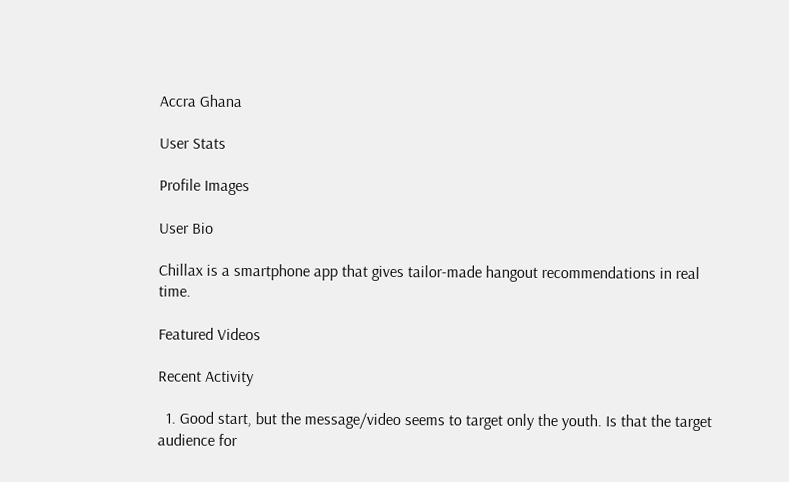Accra Ghana

User Stats

Profile Images

User Bio

Chillax is a smartphone app that gives tailor-made hangout recommendations in real time.

Featured Videos

Recent Activity

  1. Good start, but the message/video seems to target only the youth. Is that the target audience for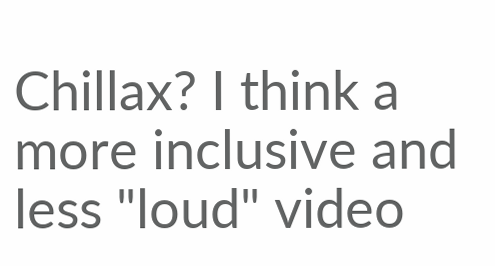Chillax? I think a more inclusive and less "loud" video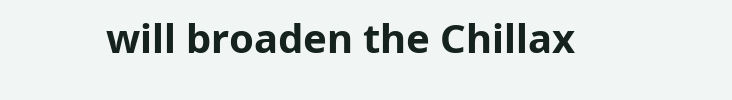will broaden the Chillax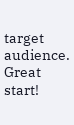target audience. Great start!